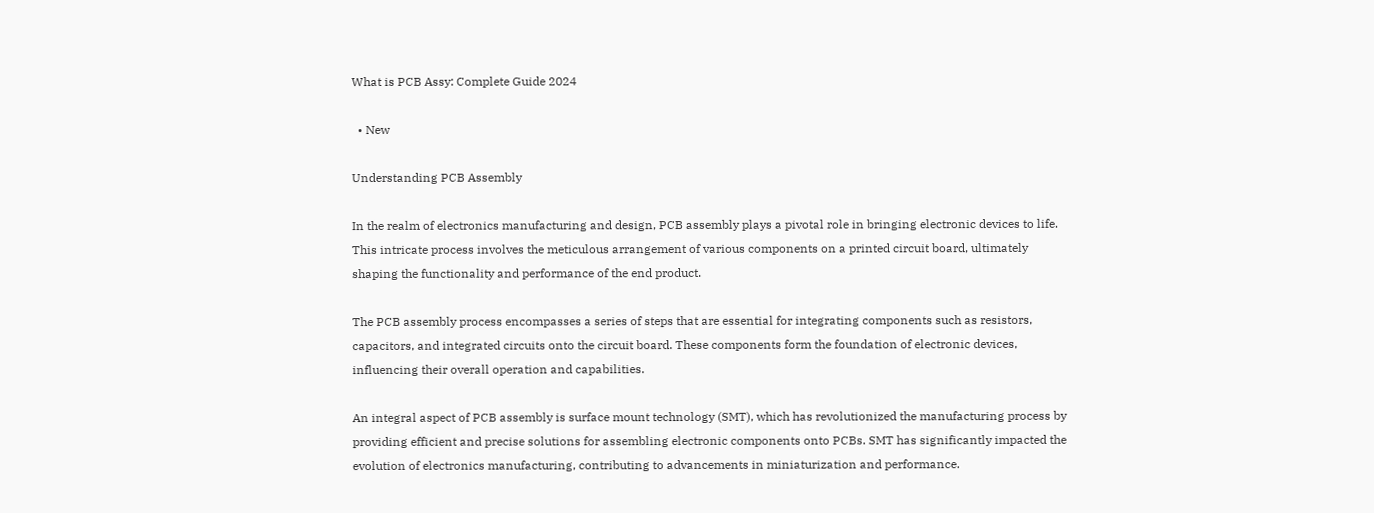What is PCB Assy: Complete Guide 2024

  • New

Understanding PCB Assembly

In the realm of electronics manufacturing and design, PCB assembly plays a pivotal role in bringing electronic devices to life. This intricate process involves the meticulous arrangement of various components on a printed circuit board, ultimately shaping the functionality and performance of the end product.

The PCB assembly process encompasses a series of steps that are essential for integrating components such as resistors, capacitors, and integrated circuits onto the circuit board. These components form the foundation of electronic devices, influencing their overall operation and capabilities.

An integral aspect of PCB assembly is surface mount technology (SMT), which has revolutionized the manufacturing process by providing efficient and precise solutions for assembling electronic components onto PCBs. SMT has significantly impacted the evolution of electronics manufacturing, contributing to advancements in miniaturization and performance.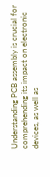Understanding PCB assembly is crucial for comprehending its impact on electronic devices, as well as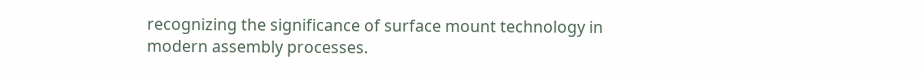recognizing the significance of surface mount technology in modern assembly processes.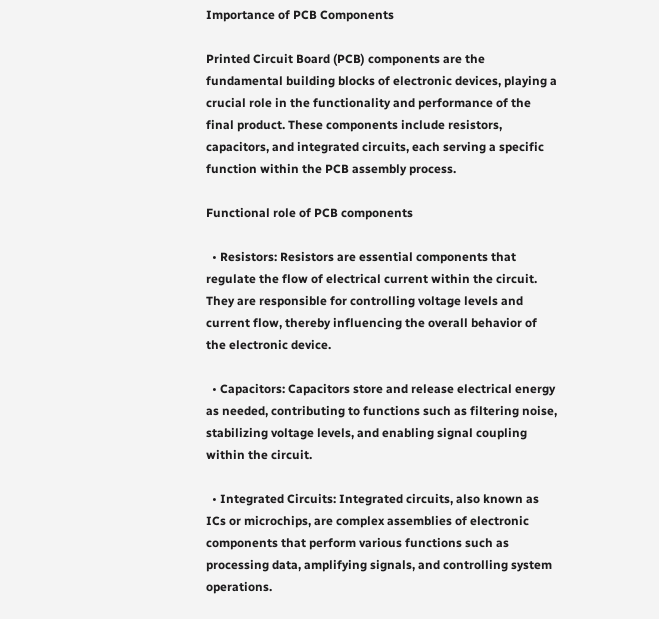Importance of PCB Components

Printed Circuit Board (PCB) components are the fundamental building blocks of electronic devices, playing a crucial role in the functionality and performance of the final product. These components include resistors, capacitors, and integrated circuits, each serving a specific function within the PCB assembly process.

Functional role of PCB components

  • Resistors: Resistors are essential components that regulate the flow of electrical current within the circuit. They are responsible for controlling voltage levels and current flow, thereby influencing the overall behavior of the electronic device.

  • Capacitors: Capacitors store and release electrical energy as needed, contributing to functions such as filtering noise, stabilizing voltage levels, and enabling signal coupling within the circuit.

  • Integrated Circuits: Integrated circuits, also known as ICs or microchips, are complex assemblies of electronic components that perform various functions such as processing data, amplifying signals, and controlling system operations.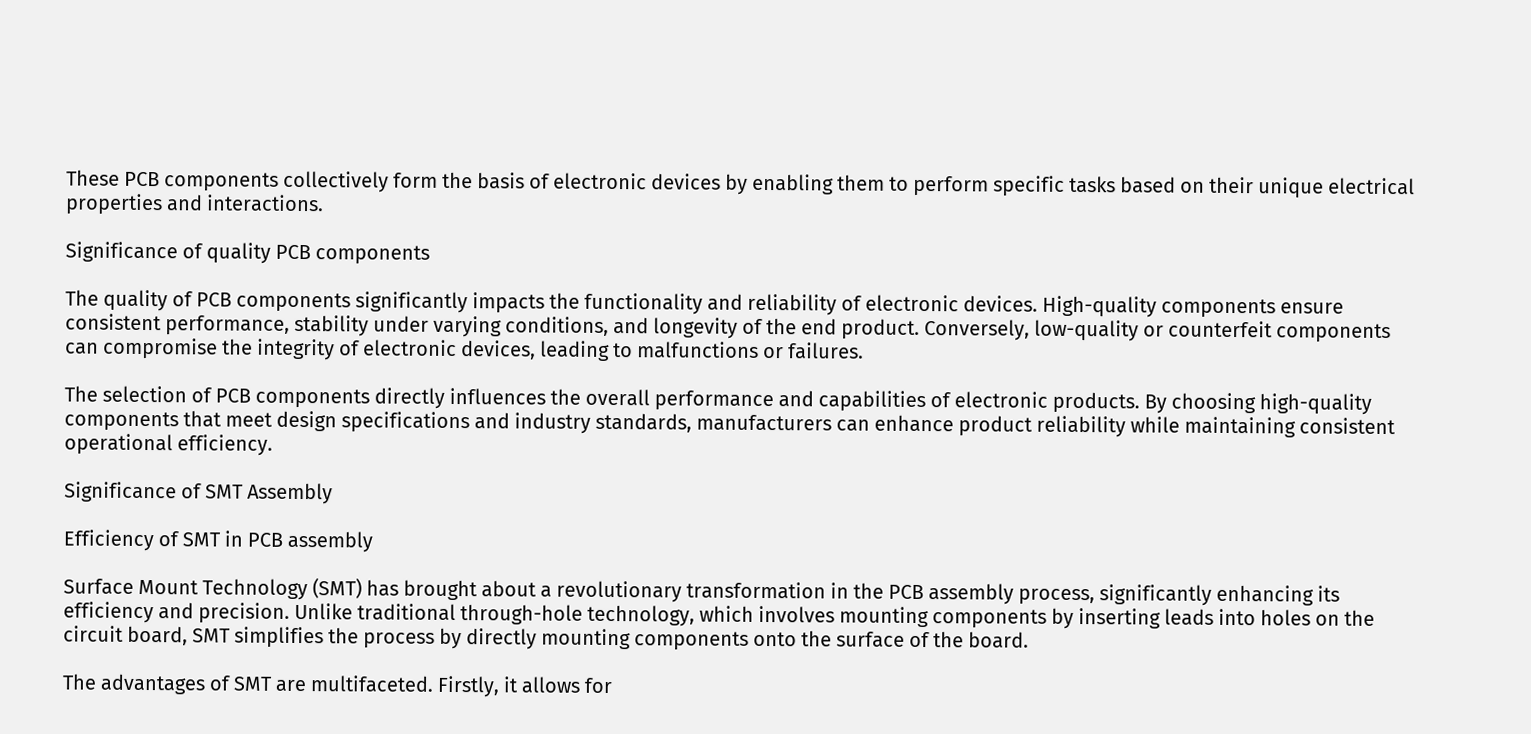These PCB components collectively form the basis of electronic devices by enabling them to perform specific tasks based on their unique electrical properties and interactions.

Significance of quality PCB components

The quality of PCB components significantly impacts the functionality and reliability of electronic devices. High-quality components ensure consistent performance, stability under varying conditions, and longevity of the end product. Conversely, low-quality or counterfeit components can compromise the integrity of electronic devices, leading to malfunctions or failures.

The selection of PCB components directly influences the overall performance and capabilities of electronic products. By choosing high-quality components that meet design specifications and industry standards, manufacturers can enhance product reliability while maintaining consistent operational efficiency.

Significance of SMT Assembly

Efficiency of SMT in PCB assembly

Surface Mount Technology (SMT) has brought about a revolutionary transformation in the PCB assembly process, significantly enhancing its efficiency and precision. Unlike traditional through-hole technology, which involves mounting components by inserting leads into holes on the circuit board, SMT simplifies the process by directly mounting components onto the surface of the board.

The advantages of SMT are multifaceted. Firstly, it allows for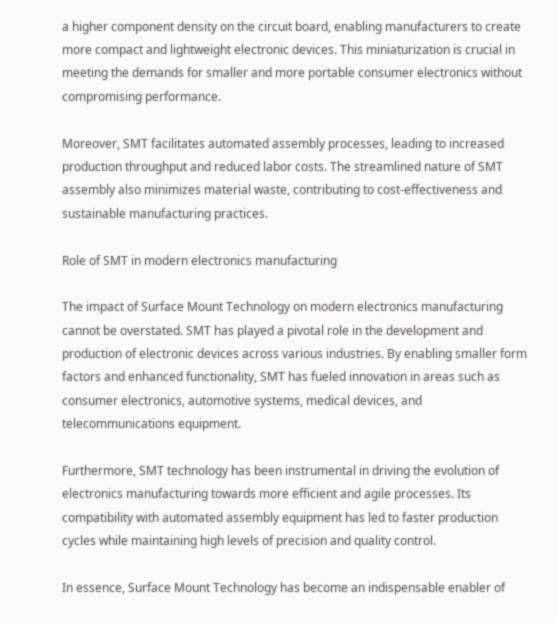a higher component density on the circuit board, enabling manufacturers to create more compact and lightweight electronic devices. This miniaturization is crucial in meeting the demands for smaller and more portable consumer electronics without compromising performance.

Moreover, SMT facilitates automated assembly processes, leading to increased production throughput and reduced labor costs. The streamlined nature of SMT assembly also minimizes material waste, contributing to cost-effectiveness and sustainable manufacturing practices.

Role of SMT in modern electronics manufacturing

The impact of Surface Mount Technology on modern electronics manufacturing cannot be overstated. SMT has played a pivotal role in the development and production of electronic devices across various industries. By enabling smaller form factors and enhanced functionality, SMT has fueled innovation in areas such as consumer electronics, automotive systems, medical devices, and telecommunications equipment.

Furthermore, SMT technology has been instrumental in driving the evolution of electronics manufacturing towards more efficient and agile processes. Its compatibility with automated assembly equipment has led to faster production cycles while maintaining high levels of precision and quality control.

In essence, Surface Mount Technology has become an indispensable enabler of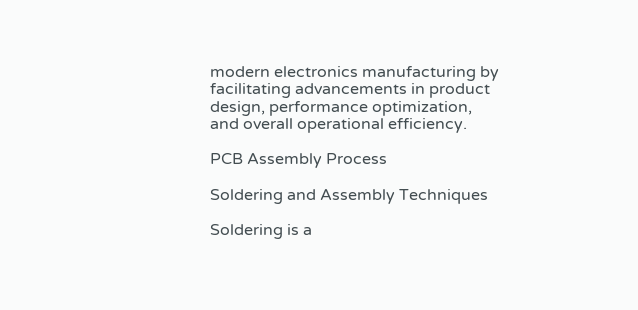modern electronics manufacturing by facilitating advancements in product design, performance optimization, and overall operational efficiency.

PCB Assembly Process

Soldering and Assembly Techniques

Soldering is a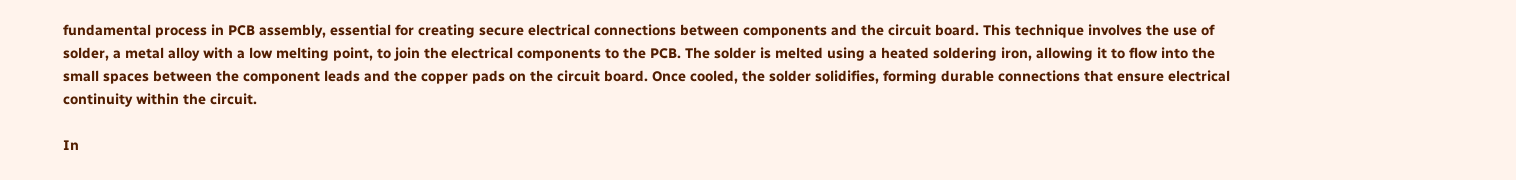fundamental process in PCB assembly, essential for creating secure electrical connections between components and the circuit board. This technique involves the use of solder, a metal alloy with a low melting point, to join the electrical components to the PCB. The solder is melted using a heated soldering iron, allowing it to flow into the small spaces between the component leads and the copper pads on the circuit board. Once cooled, the solder solidifies, forming durable connections that ensure electrical continuity within the circuit.

In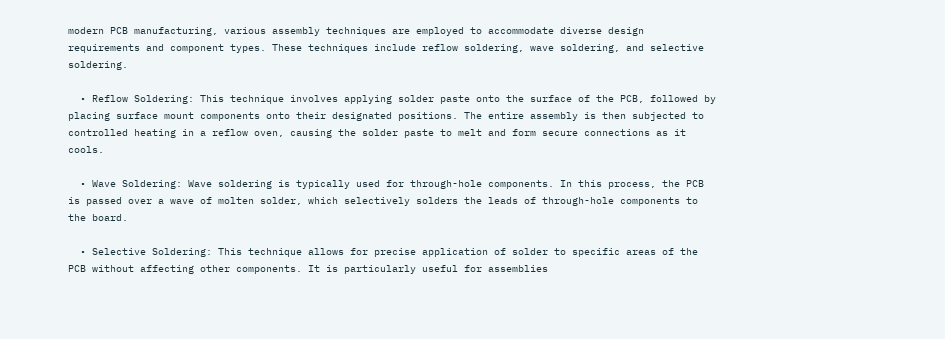modern PCB manufacturing, various assembly techniques are employed to accommodate diverse design requirements and component types. These techniques include reflow soldering, wave soldering, and selective soldering.

  • Reflow Soldering: This technique involves applying solder paste onto the surface of the PCB, followed by placing surface mount components onto their designated positions. The entire assembly is then subjected to controlled heating in a reflow oven, causing the solder paste to melt and form secure connections as it cools.

  • Wave Soldering: Wave soldering is typically used for through-hole components. In this process, the PCB is passed over a wave of molten solder, which selectively solders the leads of through-hole components to the board.

  • Selective Soldering: This technique allows for precise application of solder to specific areas of the PCB without affecting other components. It is particularly useful for assemblies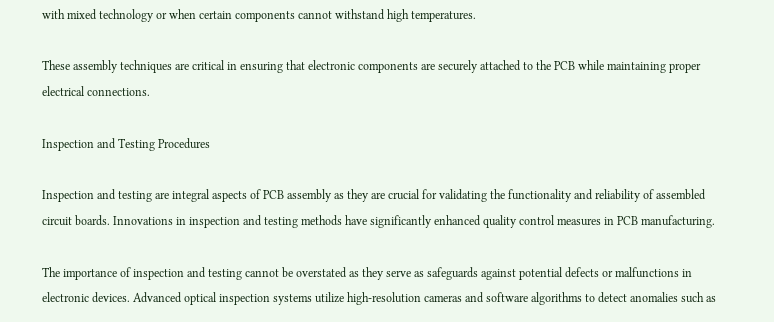with mixed technology or when certain components cannot withstand high temperatures.

These assembly techniques are critical in ensuring that electronic components are securely attached to the PCB while maintaining proper electrical connections.

Inspection and Testing Procedures

Inspection and testing are integral aspects of PCB assembly as they are crucial for validating the functionality and reliability of assembled circuit boards. Innovations in inspection and testing methods have significantly enhanced quality control measures in PCB manufacturing.

The importance of inspection and testing cannot be overstated as they serve as safeguards against potential defects or malfunctions in electronic devices. Advanced optical inspection systems utilize high-resolution cameras and software algorithms to detect anomalies such as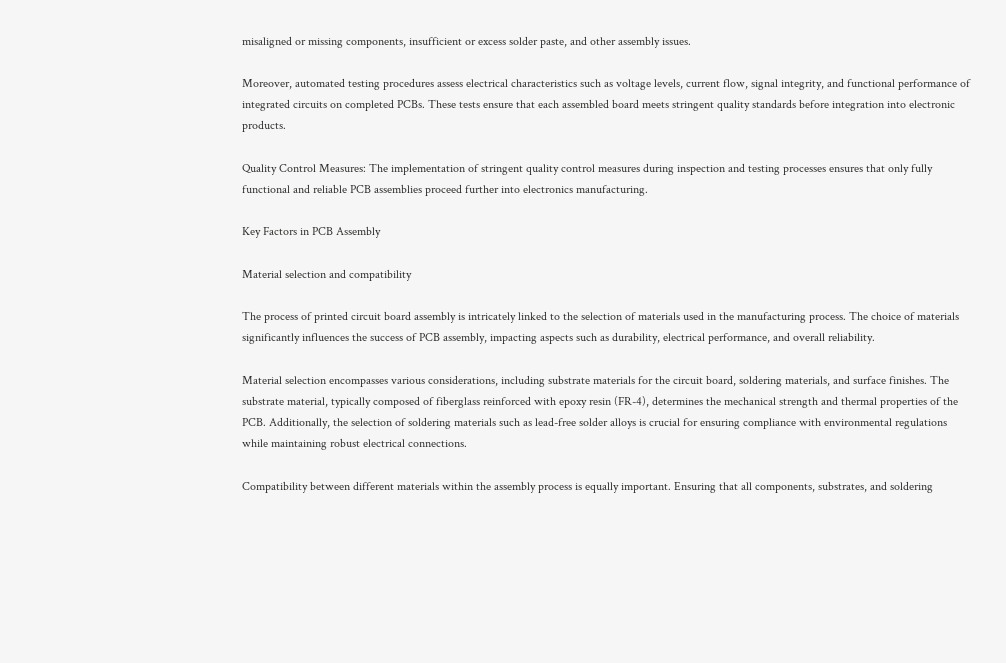misaligned or missing components, insufficient or excess solder paste, and other assembly issues.

Moreover, automated testing procedures assess electrical characteristics such as voltage levels, current flow, signal integrity, and functional performance of integrated circuits on completed PCBs. These tests ensure that each assembled board meets stringent quality standards before integration into electronic products.

Quality Control Measures: The implementation of stringent quality control measures during inspection and testing processes ensures that only fully functional and reliable PCB assemblies proceed further into electronics manufacturing.

Key Factors in PCB Assembly

Material selection and compatibility

The process of printed circuit board assembly is intricately linked to the selection of materials used in the manufacturing process. The choice of materials significantly influences the success of PCB assembly, impacting aspects such as durability, electrical performance, and overall reliability.

Material selection encompasses various considerations, including substrate materials for the circuit board, soldering materials, and surface finishes. The substrate material, typically composed of fiberglass reinforced with epoxy resin (FR-4), determines the mechanical strength and thermal properties of the PCB. Additionally, the selection of soldering materials such as lead-free solder alloys is crucial for ensuring compliance with environmental regulations while maintaining robust electrical connections.

Compatibility between different materials within the assembly process is equally important. Ensuring that all components, substrates, and soldering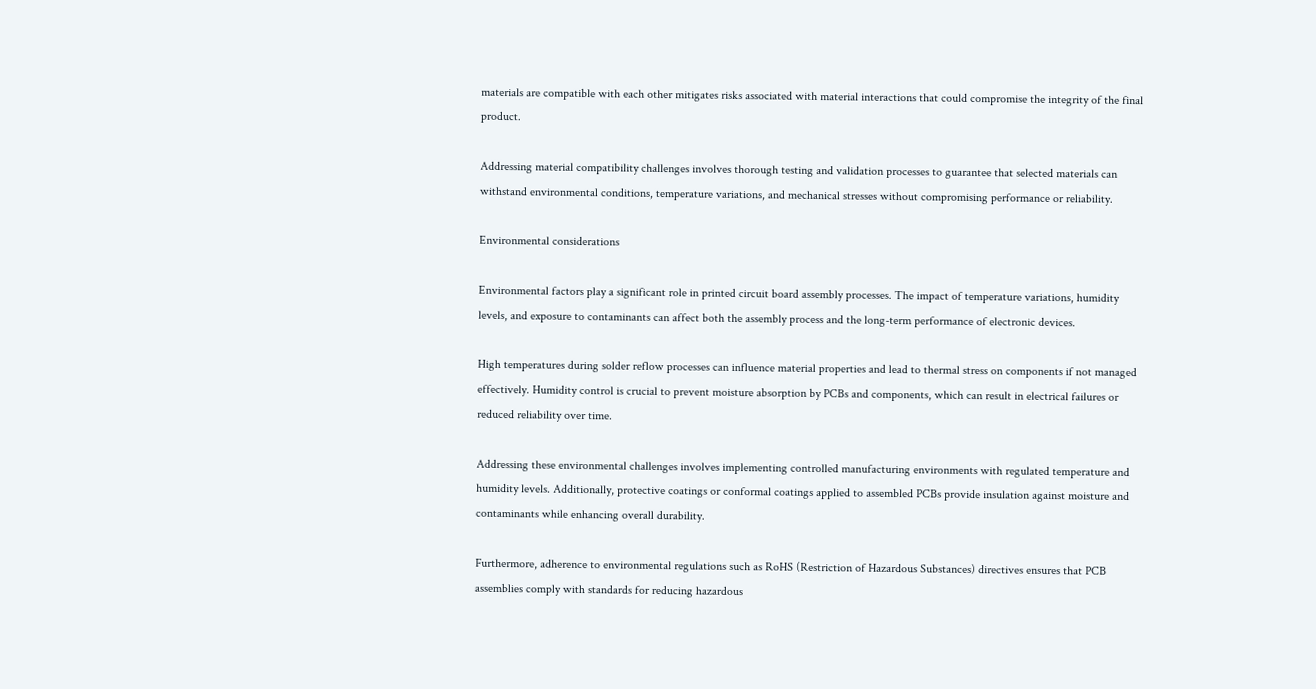materials are compatible with each other mitigates risks associated with material interactions that could compromise the integrity of the final product.

Addressing material compatibility challenges involves thorough testing and validation processes to guarantee that selected materials can withstand environmental conditions, temperature variations, and mechanical stresses without compromising performance or reliability.

Environmental considerations

Environmental factors play a significant role in printed circuit board assembly processes. The impact of temperature variations, humidity levels, and exposure to contaminants can affect both the assembly process and the long-term performance of electronic devices.

High temperatures during solder reflow processes can influence material properties and lead to thermal stress on components if not managed effectively. Humidity control is crucial to prevent moisture absorption by PCBs and components, which can result in electrical failures or reduced reliability over time.

Addressing these environmental challenges involves implementing controlled manufacturing environments with regulated temperature and humidity levels. Additionally, protective coatings or conformal coatings applied to assembled PCBs provide insulation against moisture and contaminants while enhancing overall durability.

Furthermore, adherence to environmental regulations such as RoHS (Restriction of Hazardous Substances) directives ensures that PCB assemblies comply with standards for reducing hazardous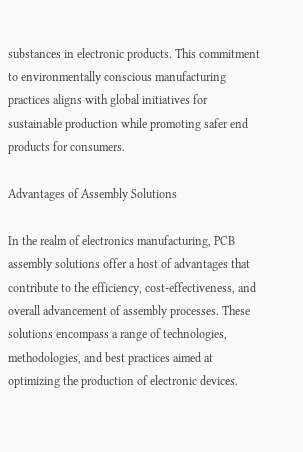substances in electronic products. This commitment to environmentally conscious manufacturing practices aligns with global initiatives for sustainable production while promoting safer end products for consumers.

Advantages of Assembly Solutions

In the realm of electronics manufacturing, PCB assembly solutions offer a host of advantages that contribute to the efficiency, cost-effectiveness, and overall advancement of assembly processes. These solutions encompass a range of technologies, methodologies, and best practices aimed at optimizing the production of electronic devices.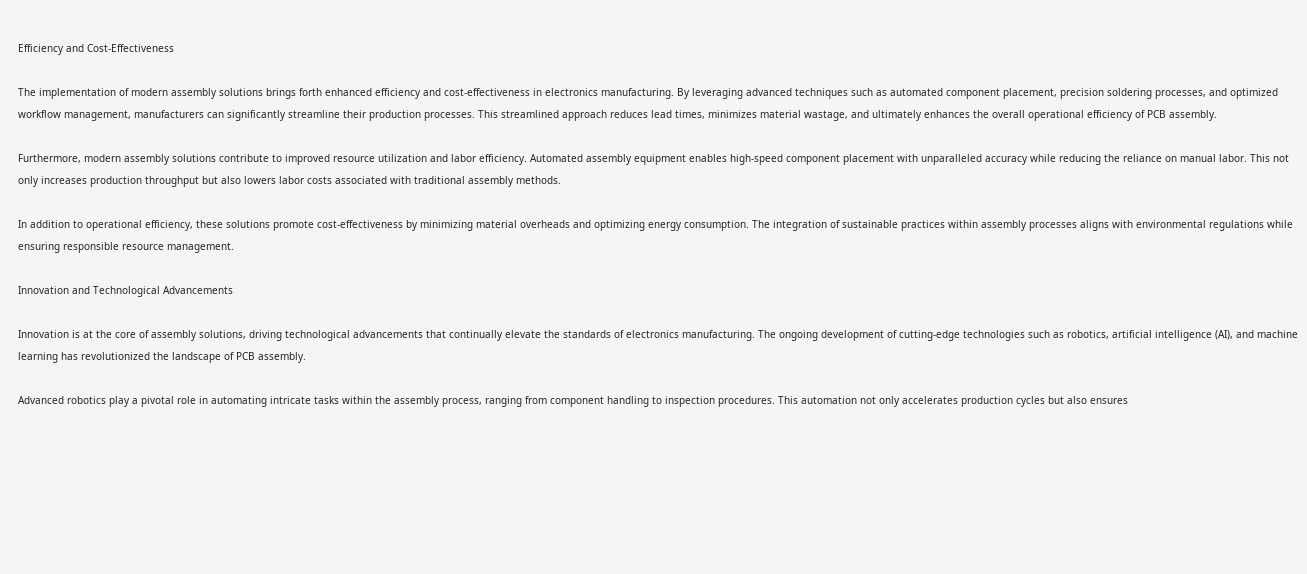Efficiency and Cost-Effectiveness

The implementation of modern assembly solutions brings forth enhanced efficiency and cost-effectiveness in electronics manufacturing. By leveraging advanced techniques such as automated component placement, precision soldering processes, and optimized workflow management, manufacturers can significantly streamline their production processes. This streamlined approach reduces lead times, minimizes material wastage, and ultimately enhances the overall operational efficiency of PCB assembly.

Furthermore, modern assembly solutions contribute to improved resource utilization and labor efficiency. Automated assembly equipment enables high-speed component placement with unparalleled accuracy while reducing the reliance on manual labor. This not only increases production throughput but also lowers labor costs associated with traditional assembly methods.

In addition to operational efficiency, these solutions promote cost-effectiveness by minimizing material overheads and optimizing energy consumption. The integration of sustainable practices within assembly processes aligns with environmental regulations while ensuring responsible resource management.

Innovation and Technological Advancements

Innovation is at the core of assembly solutions, driving technological advancements that continually elevate the standards of electronics manufacturing. The ongoing development of cutting-edge technologies such as robotics, artificial intelligence (AI), and machine learning has revolutionized the landscape of PCB assembly.

Advanced robotics play a pivotal role in automating intricate tasks within the assembly process, ranging from component handling to inspection procedures. This automation not only accelerates production cycles but also ensures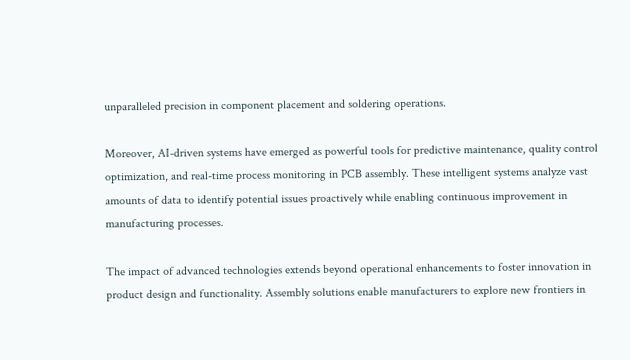unparalleled precision in component placement and soldering operations.

Moreover, AI-driven systems have emerged as powerful tools for predictive maintenance, quality control optimization, and real-time process monitoring in PCB assembly. These intelligent systems analyze vast amounts of data to identify potential issues proactively while enabling continuous improvement in manufacturing processes.

The impact of advanced technologies extends beyond operational enhancements to foster innovation in product design and functionality. Assembly solutions enable manufacturers to explore new frontiers in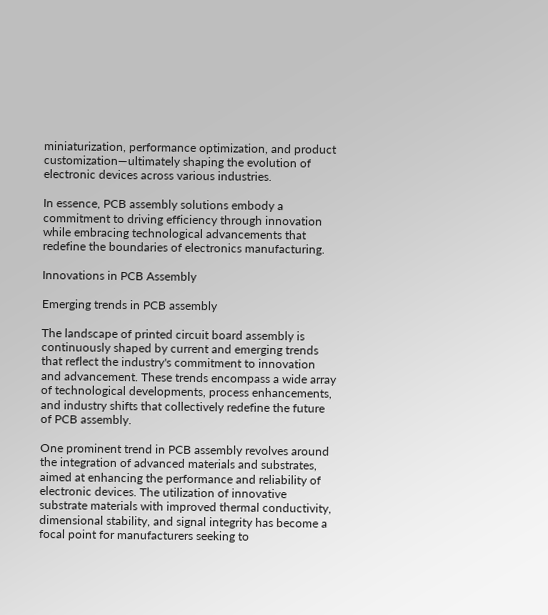miniaturization, performance optimization, and product customization—ultimately shaping the evolution of electronic devices across various industries.

In essence, PCB assembly solutions embody a commitment to driving efficiency through innovation while embracing technological advancements that redefine the boundaries of electronics manufacturing.

Innovations in PCB Assembly

Emerging trends in PCB assembly

The landscape of printed circuit board assembly is continuously shaped by current and emerging trends that reflect the industry's commitment to innovation and advancement. These trends encompass a wide array of technological developments, process enhancements, and industry shifts that collectively redefine the future of PCB assembly.

One prominent trend in PCB assembly revolves around the integration of advanced materials and substrates, aimed at enhancing the performance and reliability of electronic devices. The utilization of innovative substrate materials with improved thermal conductivity, dimensional stability, and signal integrity has become a focal point for manufacturers seeking to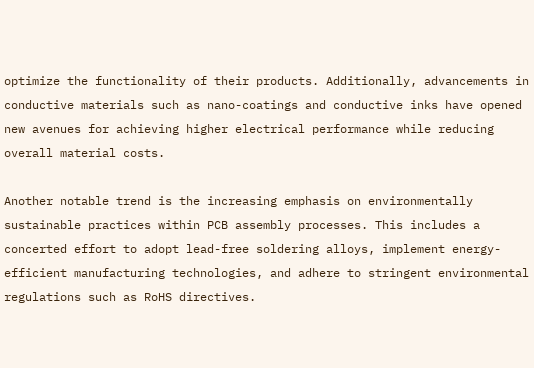optimize the functionality of their products. Additionally, advancements in conductive materials such as nano-coatings and conductive inks have opened new avenues for achieving higher electrical performance while reducing overall material costs.

Another notable trend is the increasing emphasis on environmentally sustainable practices within PCB assembly processes. This includes a concerted effort to adopt lead-free soldering alloys, implement energy-efficient manufacturing technologies, and adhere to stringent environmental regulations such as RoHS directives.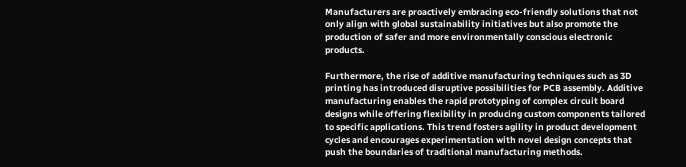Manufacturers are proactively embracing eco-friendly solutions that not only align with global sustainability initiatives but also promote the production of safer and more environmentally conscious electronic products.

Furthermore, the rise of additive manufacturing techniques such as 3D printing has introduced disruptive possibilities for PCB assembly. Additive manufacturing enables the rapid prototyping of complex circuit board designs while offering flexibility in producing custom components tailored to specific applications. This trend fosters agility in product development cycles and encourages experimentation with novel design concepts that push the boundaries of traditional manufacturing methods.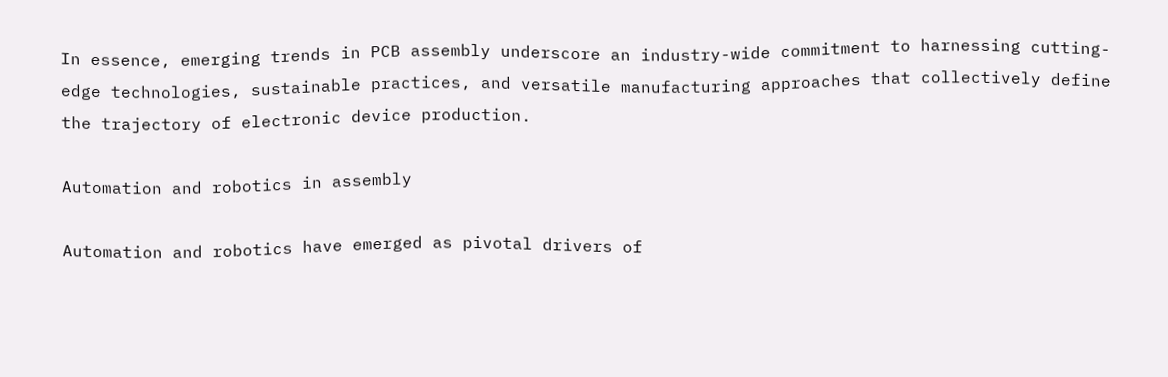In essence, emerging trends in PCB assembly underscore an industry-wide commitment to harnessing cutting-edge technologies, sustainable practices, and versatile manufacturing approaches that collectively define the trajectory of electronic device production.

Automation and robotics in assembly

Automation and robotics have emerged as pivotal drivers of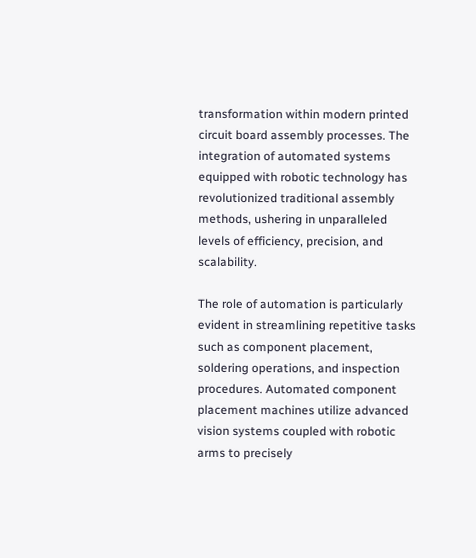transformation within modern printed circuit board assembly processes. The integration of automated systems equipped with robotic technology has revolutionized traditional assembly methods, ushering in unparalleled levels of efficiency, precision, and scalability.

The role of automation is particularly evident in streamlining repetitive tasks such as component placement, soldering operations, and inspection procedures. Automated component placement machines utilize advanced vision systems coupled with robotic arms to precisely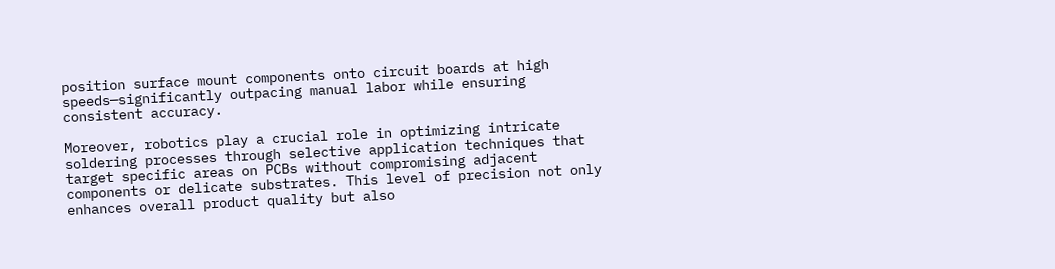position surface mount components onto circuit boards at high speeds—significantly outpacing manual labor while ensuring consistent accuracy.

Moreover, robotics play a crucial role in optimizing intricate soldering processes through selective application techniques that target specific areas on PCBs without compromising adjacent components or delicate substrates. This level of precision not only enhances overall product quality but also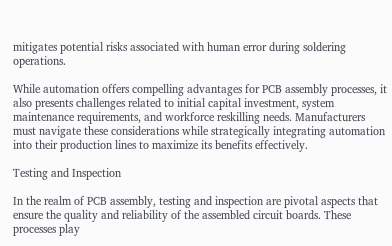mitigates potential risks associated with human error during soldering operations.

While automation offers compelling advantages for PCB assembly processes, it also presents challenges related to initial capital investment, system maintenance requirements, and workforce reskilling needs. Manufacturers must navigate these considerations while strategically integrating automation into their production lines to maximize its benefits effectively.

Testing and Inspection

In the realm of PCB assembly, testing and inspection are pivotal aspects that ensure the quality and reliability of the assembled circuit boards. These processes play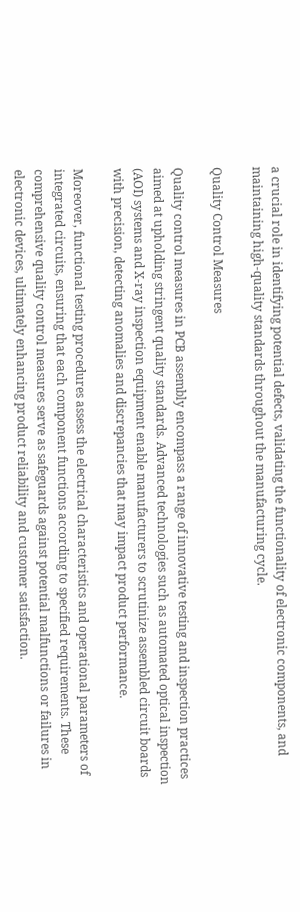a crucial role in identifying potential defects, validating the functionality of electronic components, and maintaining high-quality standards throughout the manufacturing cycle.

Quality Control Measures

Quality control measures in PCB assembly encompass a range of innovative testing and inspection practices aimed at upholding stringent quality standards. Advanced technologies such as automated optical inspection (AOI) systems and X-ray inspection equipment enable manufacturers to scrutinize assembled circuit boards with precision, detecting anomalies and discrepancies that may impact product performance.

Moreover, functional testing procedures assess the electrical characteristics and operational parameters of integrated circuits, ensuring that each component functions according to specified requirements. These comprehensive quality control measures serve as safeguards against potential malfunctions or failures in electronic devices, ultimately enhancing product reliability and customer satisfaction.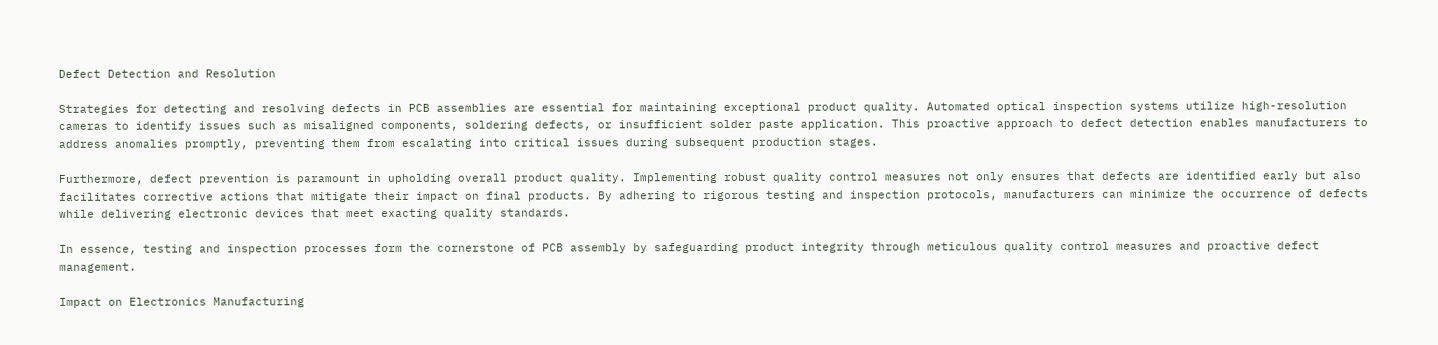Defect Detection and Resolution

Strategies for detecting and resolving defects in PCB assemblies are essential for maintaining exceptional product quality. Automated optical inspection systems utilize high-resolution cameras to identify issues such as misaligned components, soldering defects, or insufficient solder paste application. This proactive approach to defect detection enables manufacturers to address anomalies promptly, preventing them from escalating into critical issues during subsequent production stages.

Furthermore, defect prevention is paramount in upholding overall product quality. Implementing robust quality control measures not only ensures that defects are identified early but also facilitates corrective actions that mitigate their impact on final products. By adhering to rigorous testing and inspection protocols, manufacturers can minimize the occurrence of defects while delivering electronic devices that meet exacting quality standards.

In essence, testing and inspection processes form the cornerstone of PCB assembly by safeguarding product integrity through meticulous quality control measures and proactive defect management.

Impact on Electronics Manufacturing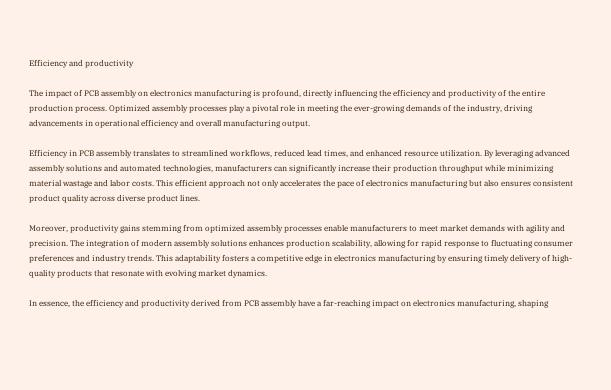Efficiency and productivity

The impact of PCB assembly on electronics manufacturing is profound, directly influencing the efficiency and productivity of the entire production process. Optimized assembly processes play a pivotal role in meeting the ever-growing demands of the industry, driving advancements in operational efficiency and overall manufacturing output.

Efficiency in PCB assembly translates to streamlined workflows, reduced lead times, and enhanced resource utilization. By leveraging advanced assembly solutions and automated technologies, manufacturers can significantly increase their production throughput while minimizing material wastage and labor costs. This efficient approach not only accelerates the pace of electronics manufacturing but also ensures consistent product quality across diverse product lines.

Moreover, productivity gains stemming from optimized assembly processes enable manufacturers to meet market demands with agility and precision. The integration of modern assembly solutions enhances production scalability, allowing for rapid response to fluctuating consumer preferences and industry trends. This adaptability fosters a competitive edge in electronics manufacturing by ensuring timely delivery of high-quality products that resonate with evolving market dynamics.

In essence, the efficiency and productivity derived from PCB assembly have a far-reaching impact on electronics manufacturing, shaping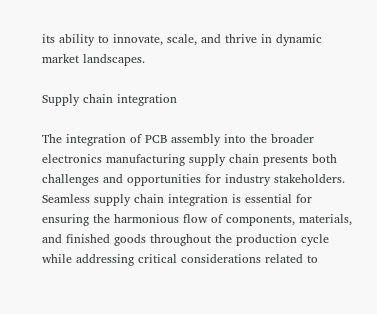its ability to innovate, scale, and thrive in dynamic market landscapes.

Supply chain integration

The integration of PCB assembly into the broader electronics manufacturing supply chain presents both challenges and opportunities for industry stakeholders. Seamless supply chain integration is essential for ensuring the harmonious flow of components, materials, and finished goods throughout the production cycle while addressing critical considerations related to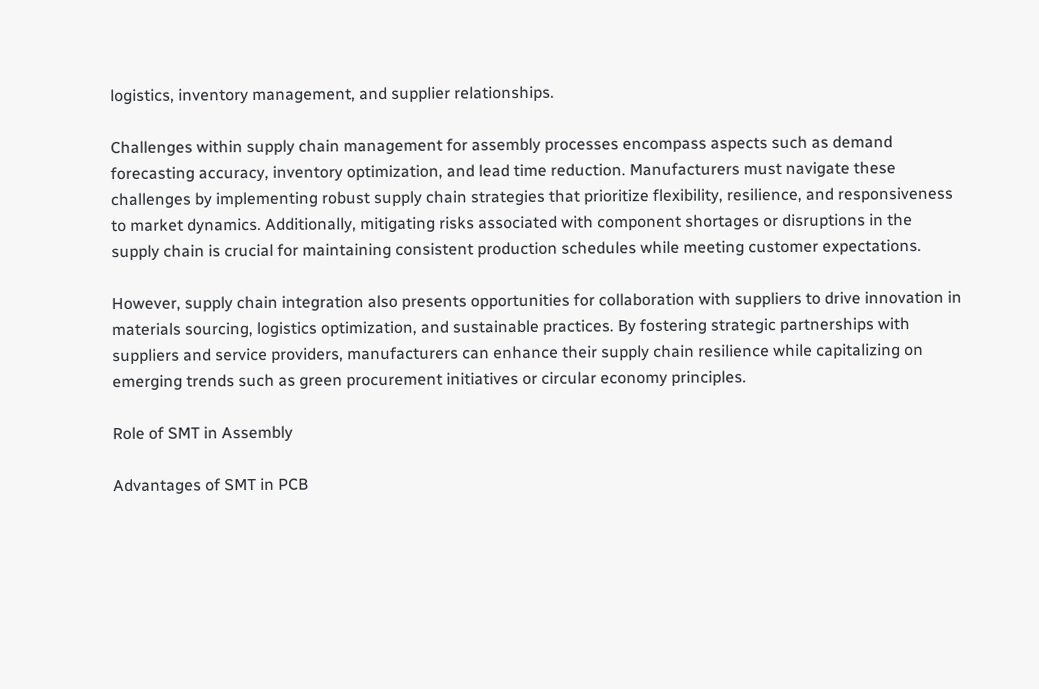logistics, inventory management, and supplier relationships.

Challenges within supply chain management for assembly processes encompass aspects such as demand forecasting accuracy, inventory optimization, and lead time reduction. Manufacturers must navigate these challenges by implementing robust supply chain strategies that prioritize flexibility, resilience, and responsiveness to market dynamics. Additionally, mitigating risks associated with component shortages or disruptions in the supply chain is crucial for maintaining consistent production schedules while meeting customer expectations.

However, supply chain integration also presents opportunities for collaboration with suppliers to drive innovation in materials sourcing, logistics optimization, and sustainable practices. By fostering strategic partnerships with suppliers and service providers, manufacturers can enhance their supply chain resilience while capitalizing on emerging trends such as green procurement initiatives or circular economy principles.

Role of SMT in Assembly

Advantages of SMT in PCB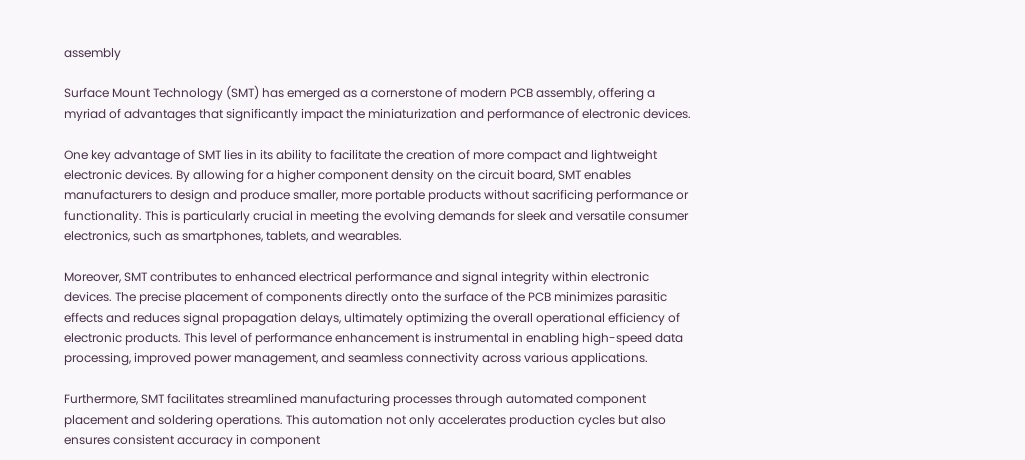assembly

Surface Mount Technology (SMT) has emerged as a cornerstone of modern PCB assembly, offering a myriad of advantages that significantly impact the miniaturization and performance of electronic devices.

One key advantage of SMT lies in its ability to facilitate the creation of more compact and lightweight electronic devices. By allowing for a higher component density on the circuit board, SMT enables manufacturers to design and produce smaller, more portable products without sacrificing performance or functionality. This is particularly crucial in meeting the evolving demands for sleek and versatile consumer electronics, such as smartphones, tablets, and wearables.

Moreover, SMT contributes to enhanced electrical performance and signal integrity within electronic devices. The precise placement of components directly onto the surface of the PCB minimizes parasitic effects and reduces signal propagation delays, ultimately optimizing the overall operational efficiency of electronic products. This level of performance enhancement is instrumental in enabling high-speed data processing, improved power management, and seamless connectivity across various applications.

Furthermore, SMT facilitates streamlined manufacturing processes through automated component placement and soldering operations. This automation not only accelerates production cycles but also ensures consistent accuracy in component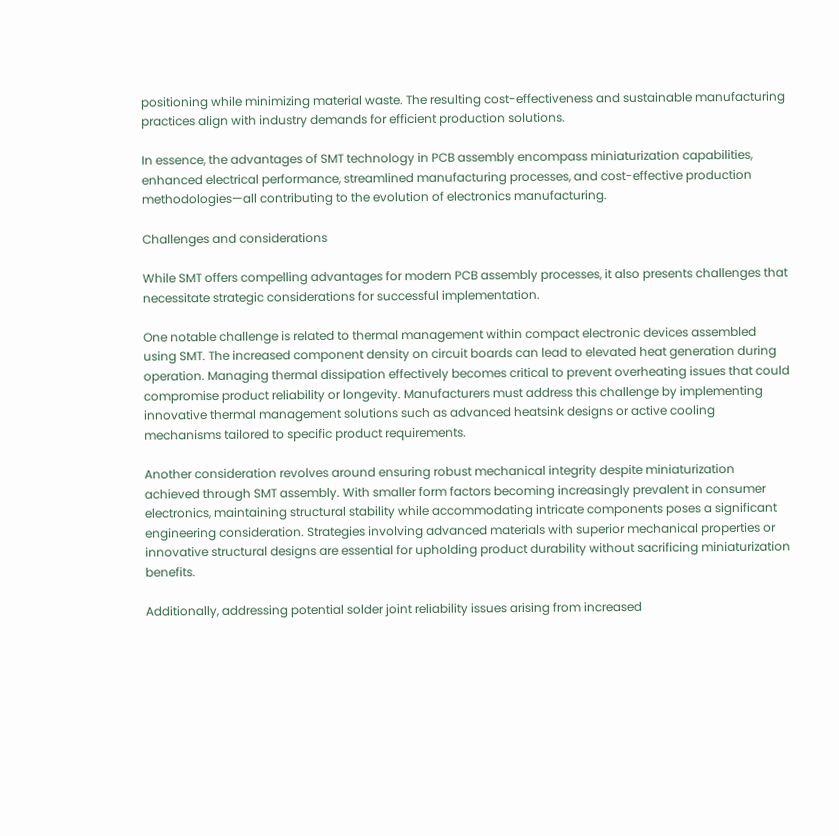positioning while minimizing material waste. The resulting cost-effectiveness and sustainable manufacturing practices align with industry demands for efficient production solutions.

In essence, the advantages of SMT technology in PCB assembly encompass miniaturization capabilities, enhanced electrical performance, streamlined manufacturing processes, and cost-effective production methodologies—all contributing to the evolution of electronics manufacturing.

Challenges and considerations

While SMT offers compelling advantages for modern PCB assembly processes, it also presents challenges that necessitate strategic considerations for successful implementation.

One notable challenge is related to thermal management within compact electronic devices assembled using SMT. The increased component density on circuit boards can lead to elevated heat generation during operation. Managing thermal dissipation effectively becomes critical to prevent overheating issues that could compromise product reliability or longevity. Manufacturers must address this challenge by implementing innovative thermal management solutions such as advanced heatsink designs or active cooling mechanisms tailored to specific product requirements.

Another consideration revolves around ensuring robust mechanical integrity despite miniaturization achieved through SMT assembly. With smaller form factors becoming increasingly prevalent in consumer electronics, maintaining structural stability while accommodating intricate components poses a significant engineering consideration. Strategies involving advanced materials with superior mechanical properties or innovative structural designs are essential for upholding product durability without sacrificing miniaturization benefits.

Additionally, addressing potential solder joint reliability issues arising from increased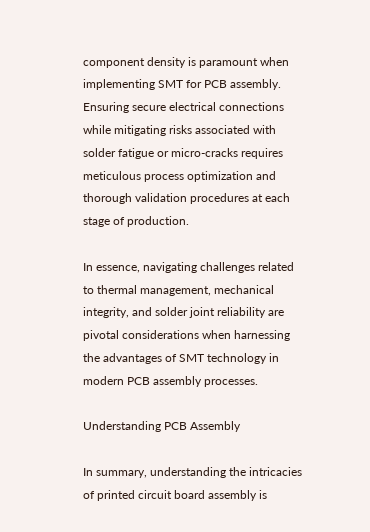component density is paramount when implementing SMT for PCB assembly. Ensuring secure electrical connections while mitigating risks associated with solder fatigue or micro-cracks requires meticulous process optimization and thorough validation procedures at each stage of production.

In essence, navigating challenges related to thermal management, mechanical integrity, and solder joint reliability are pivotal considerations when harnessing the advantages of SMT technology in modern PCB assembly processes.

Understanding PCB Assembly

In summary, understanding the intricacies of printed circuit board assembly is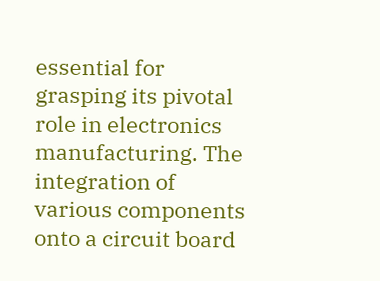essential for grasping its pivotal role in electronics manufacturing. The integration of various components onto a circuit board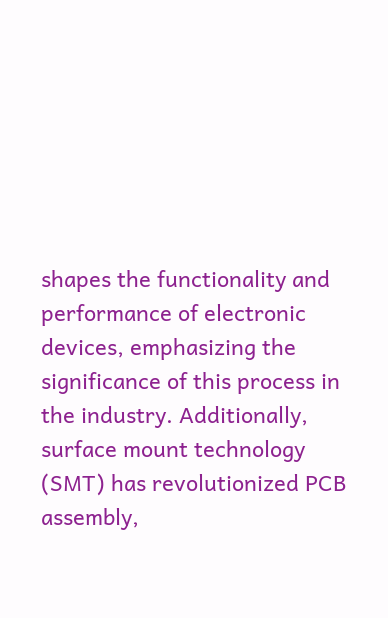shapes the functionality and performance of electronic devices, emphasizing the significance of this process in the industry. Additionally, surface mount technology (SMT) has revolutionized PCB assembly,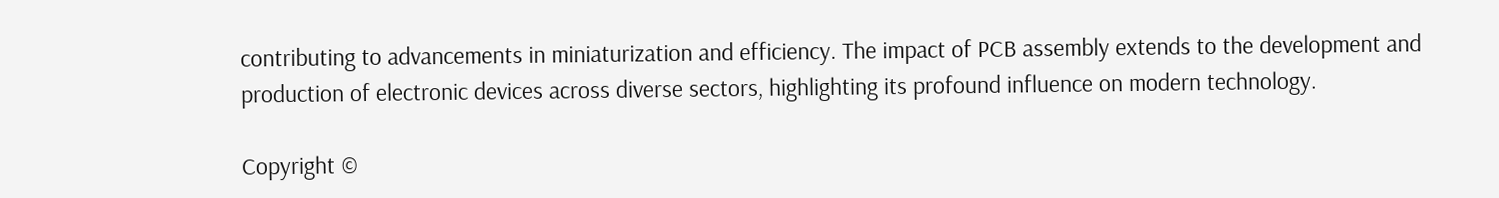contributing to advancements in miniaturization and efficiency. The impact of PCB assembly extends to the development and production of electronic devices across diverse sectors, highlighting its profound influence on modern technology.

Copyright ©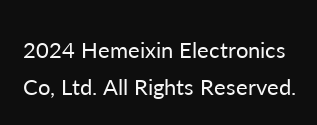2024 Hemeixin Electronics Co, Ltd. All Rights Reserved.